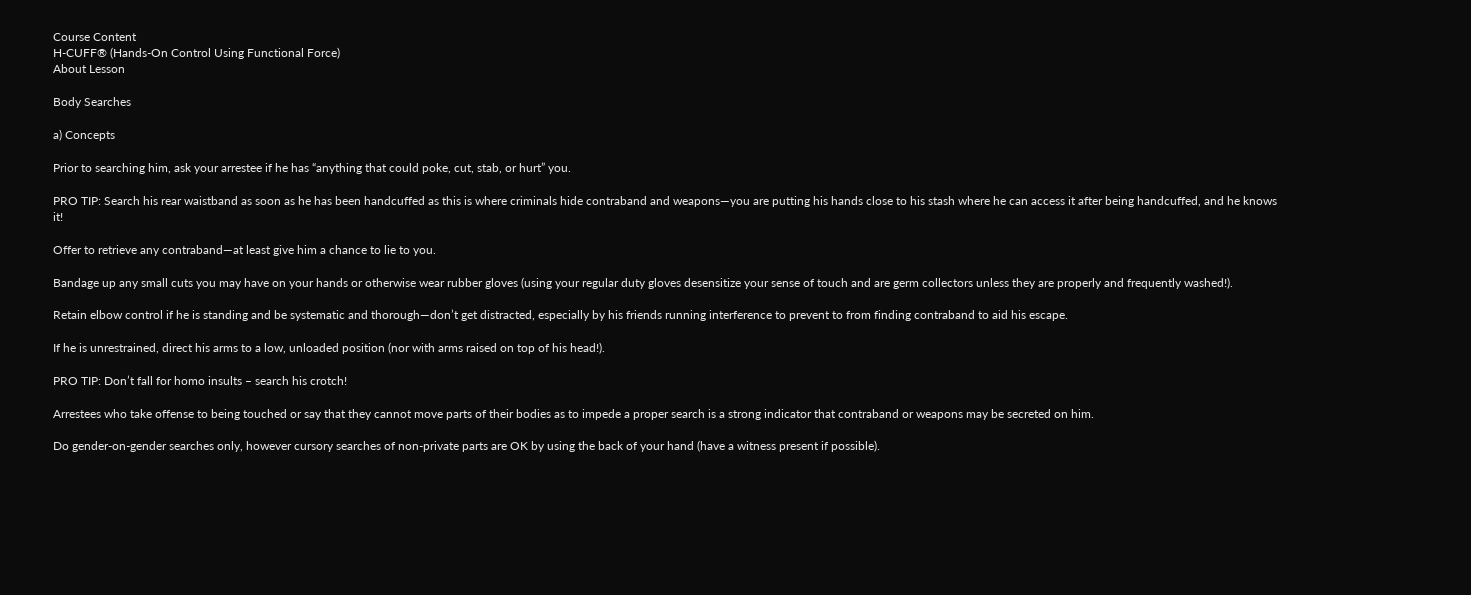Course Content
H-CUFF® (Hands-On Control Using Functional Force)
About Lesson

Body Searches

a) Concepts

Prior to searching him, ask your arrestee if he has “anything that could poke, cut, stab, or hurt” you.

PRO TIP: Search his rear waistband as soon as he has been handcuffed as this is where criminals hide contraband and weapons—you are putting his hands close to his stash where he can access it after being handcuffed, and he knows it!

Offer to retrieve any contraband—at least give him a chance to lie to you.

Bandage up any small cuts you may have on your hands or otherwise wear rubber gloves (using your regular duty gloves desensitize your sense of touch and are germ collectors unless they are properly and frequently washed!).

Retain elbow control if he is standing and be systematic and thorough—don’t get distracted, especially by his friends running interference to prevent to from finding contraband to aid his escape.

If he is unrestrained, direct his arms to a low, unloaded position (nor with arms raised on top of his head!).

PRO TIP: Don’t fall for homo insults – search his crotch!

Arrestees who take offense to being touched or say that they cannot move parts of their bodies as to impede a proper search is a strong indicator that contraband or weapons may be secreted on him.

Do gender-on-gender searches only, however cursory searches of non-private parts are OK by using the back of your hand (have a witness present if possible).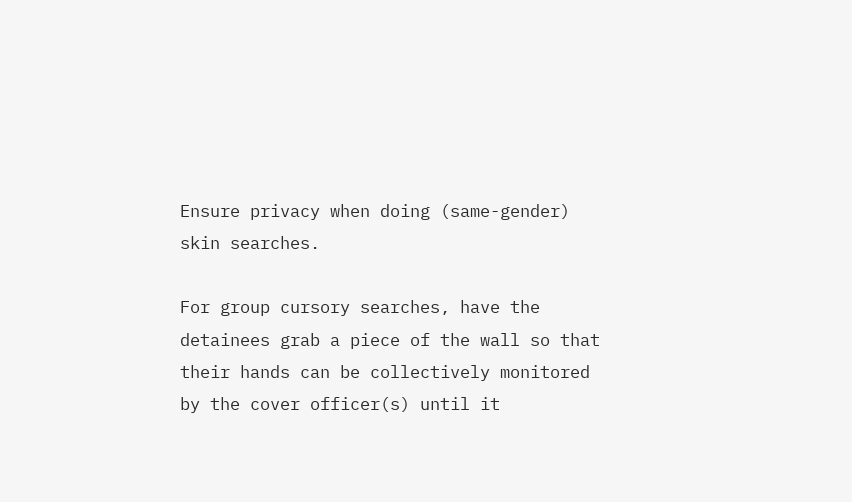Ensure privacy when doing (same-gender) skin searches.

For group cursory searches, have the detainees grab a piece of the wall so that their hands can be collectively monitored by the cover officer(s) until it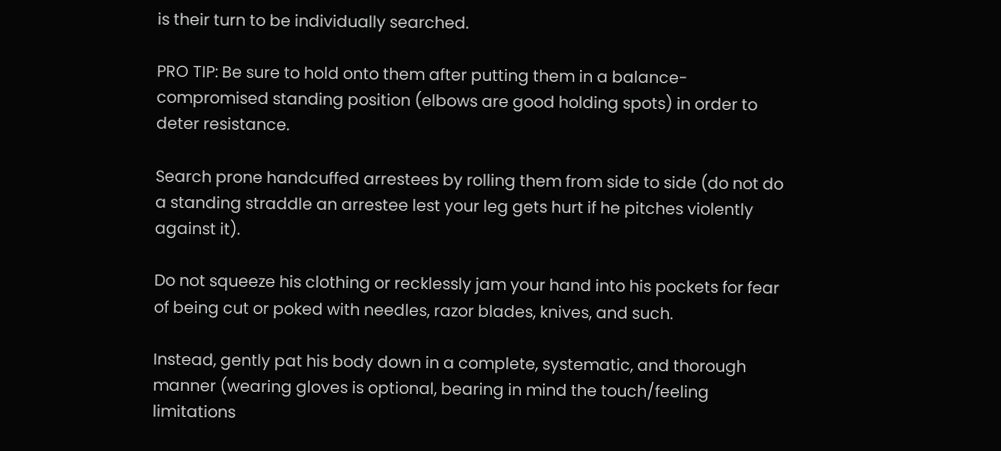is their turn to be individually searched.

PRO TIP: Be sure to hold onto them after putting them in a balance-compromised standing position (elbows are good holding spots) in order to deter resistance.

Search prone handcuffed arrestees by rolling them from side to side (do not do a standing straddle an arrestee lest your leg gets hurt if he pitches violently against it).

Do not squeeze his clothing or recklessly jam your hand into his pockets for fear of being cut or poked with needles, razor blades, knives, and such.

Instead, gently pat his body down in a complete, systematic, and thorough manner (wearing gloves is optional, bearing in mind the touch/feeling limitations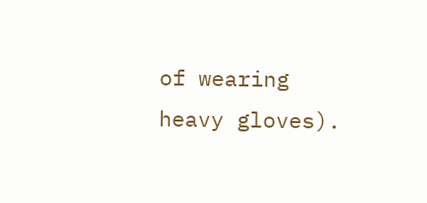of wearing heavy gloves).